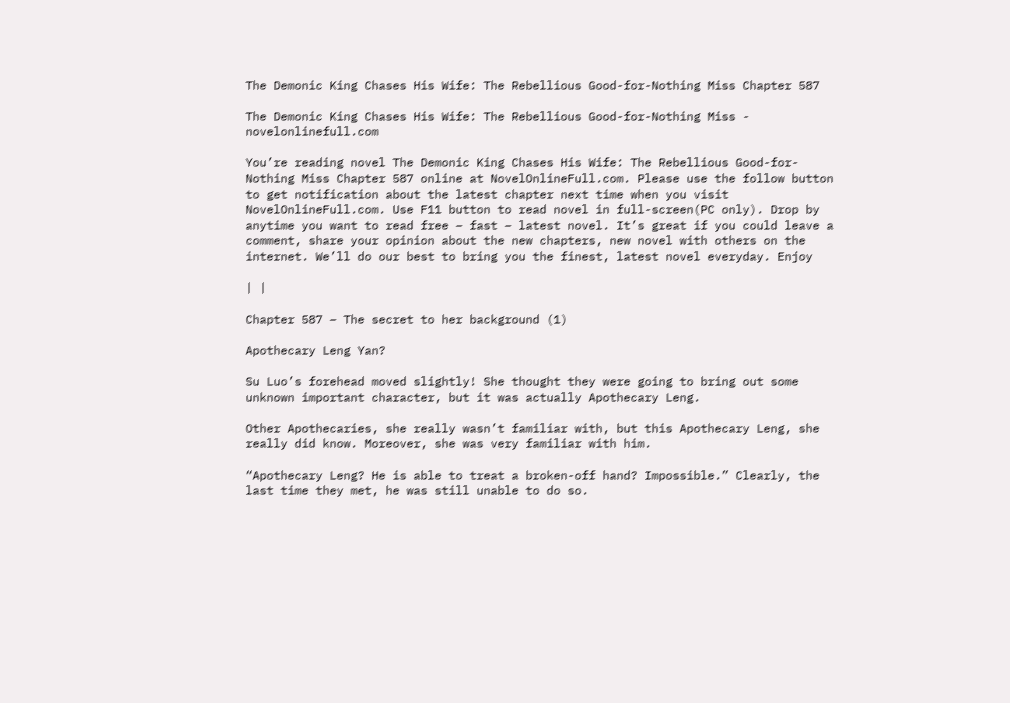The Demonic King Chases His Wife: The Rebellious Good-for-Nothing Miss Chapter 587

The Demonic King Chases His Wife: The Rebellious Good-for-Nothing Miss - novelonlinefull.com

You’re reading novel The Demonic King Chases His Wife: The Rebellious Good-for-Nothing Miss Chapter 587 online at NovelOnlineFull.com. Please use the follow button to get notification about the latest chapter next time when you visit NovelOnlineFull.com. Use F11 button to read novel in full-screen(PC only). Drop by anytime you want to read free – fast – latest novel. It’s great if you could leave a comment, share your opinion about the new chapters, new novel with others on the internet. We’ll do our best to bring you the finest, latest novel everyday. Enjoy

| |

Chapter 587 – The secret to her background (1)

Apothecary Leng Yan?

Su Luo’s forehead moved slightly! She thought they were going to bring out some unknown important character, but it was actually Apothecary Leng.

Other Apothecaries, she really wasn’t familiar with, but this Apothecary Leng, she really did know. Moreover, she was very familiar with him.

“Apothecary Leng? He is able to treat a broken-off hand? Impossible.” Clearly, the last time they met, he was still unable to do so.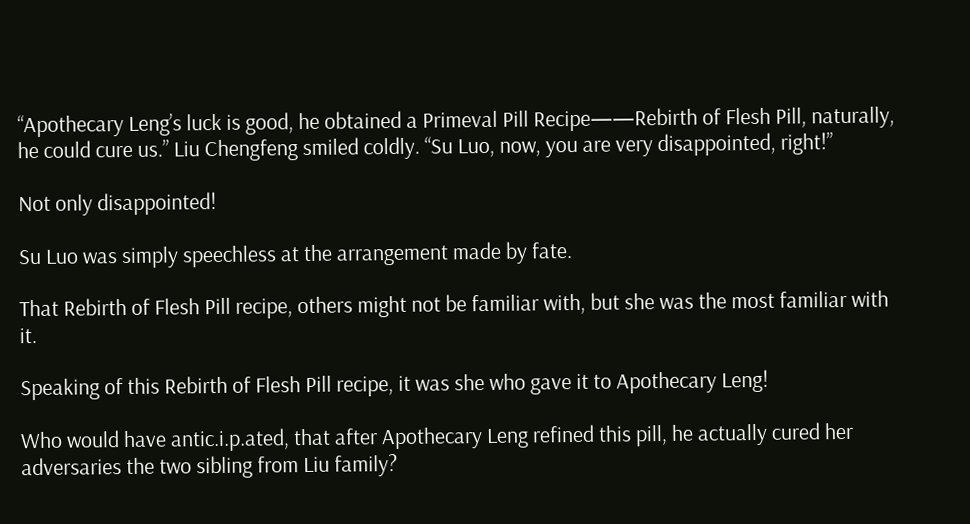“Apothecary Leng’s luck is good, he obtained a Primeval Pill Recipe——Rebirth of Flesh Pill, naturally, he could cure us.” Liu Chengfeng smiled coldly. “Su Luo, now, you are very disappointed, right!”

Not only disappointed!

Su Luo was simply speechless at the arrangement made by fate.

That Rebirth of Flesh Pill recipe, others might not be familiar with, but she was the most familiar with it.

Speaking of this Rebirth of Flesh Pill recipe, it was she who gave it to Apothecary Leng!

Who would have antic.i.p.ated, that after Apothecary Leng refined this pill, he actually cured her adversaries the two sibling from Liu family?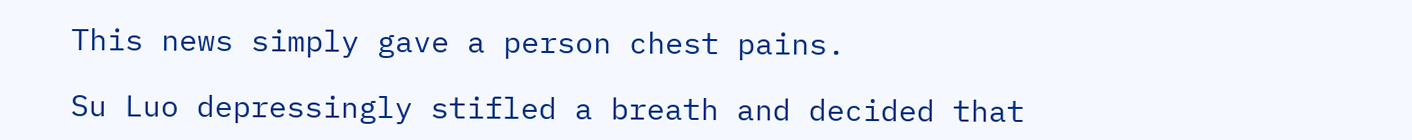This news simply gave a person chest pains.

Su Luo depressingly stifled a breath and decided that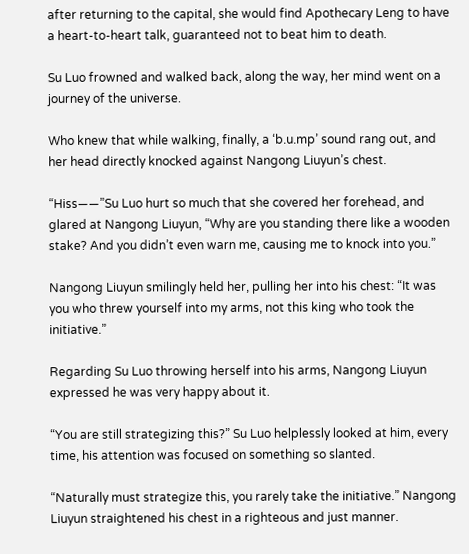after returning to the capital, she would find Apothecary Leng to have a heart-to-heart talk, guaranteed not to beat him to death.

Su Luo frowned and walked back, along the way, her mind went on a journey of the universe.

Who knew that while walking, finally, a ‘b.u.mp’ sound rang out, and her head directly knocked against Nangong Liuyun’s chest.

“Hiss——”Su Luo hurt so much that she covered her forehead, and glared at Nangong Liuyun, “Why are you standing there like a wooden stake? And you didn’t even warn me, causing me to knock into you.”

Nangong Liuyun smilingly held her, pulling her into his chest: “It was you who threw yourself into my arms, not this king who took the initiative.”

Regarding Su Luo throwing herself into his arms, Nangong Liuyun expressed he was very happy about it.

“You are still strategizing this?” Su Luo helplessly looked at him, every time, his attention was focused on something so slanted.

“Naturally must strategize this, you rarely take the initiative.” Nangong Liuyun straightened his chest in a righteous and just manner.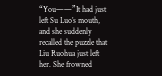“You——”It had just left Su Luo’s mouth, and she suddenly recalled the puzzle that Liu Ruohua just left her. She frowned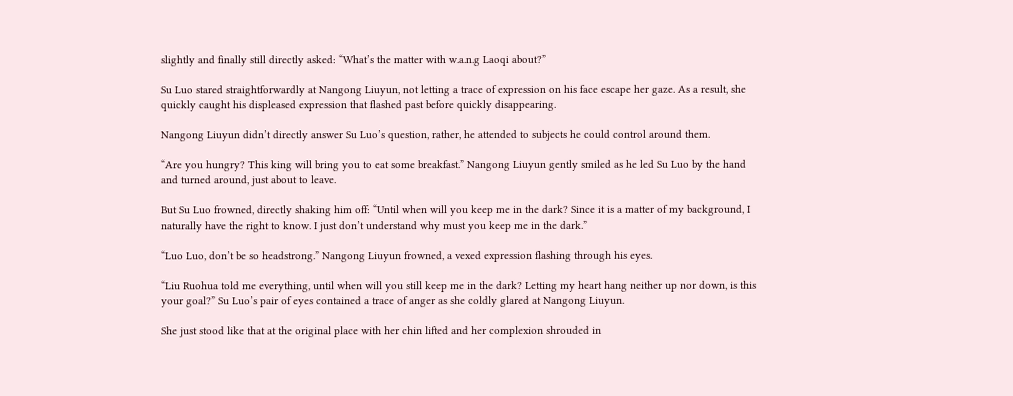slightly and finally still directly asked: “What’s the matter with w.a.n.g Laoqi about?”

Su Luo stared straightforwardly at Nangong Liuyun, not letting a trace of expression on his face escape her gaze. As a result, she quickly caught his displeased expression that flashed past before quickly disappearing.

Nangong Liuyun didn’t directly answer Su Luo’s question, rather, he attended to subjects he could control around them.

“Are you hungry? This king will bring you to eat some breakfast.” Nangong Liuyun gently smiled as he led Su Luo by the hand and turned around, just about to leave.

But Su Luo frowned, directly shaking him off: “Until when will you keep me in the dark? Since it is a matter of my background, I naturally have the right to know. I just don’t understand why must you keep me in the dark.”

“Luo Luo, don’t be so headstrong.” Nangong Liuyun frowned, a vexed expression flashing through his eyes.

“Liu Ruohua told me everything, until when will you still keep me in the dark? Letting my heart hang neither up nor down, is this your goal?” Su Luo’s pair of eyes contained a trace of anger as she coldly glared at Nangong Liuyun.

She just stood like that at the original place with her chin lifted and her complexion shrouded in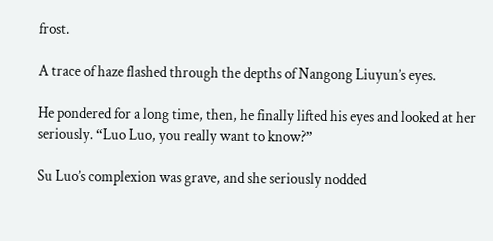frost.

A trace of haze flashed through the depths of Nangong Liuyun’s eyes.

He pondered for a long time, then, he finally lifted his eyes and looked at her seriously. “Luo Luo, you really want to know?”

Su Luo’s complexion was grave, and she seriously nodded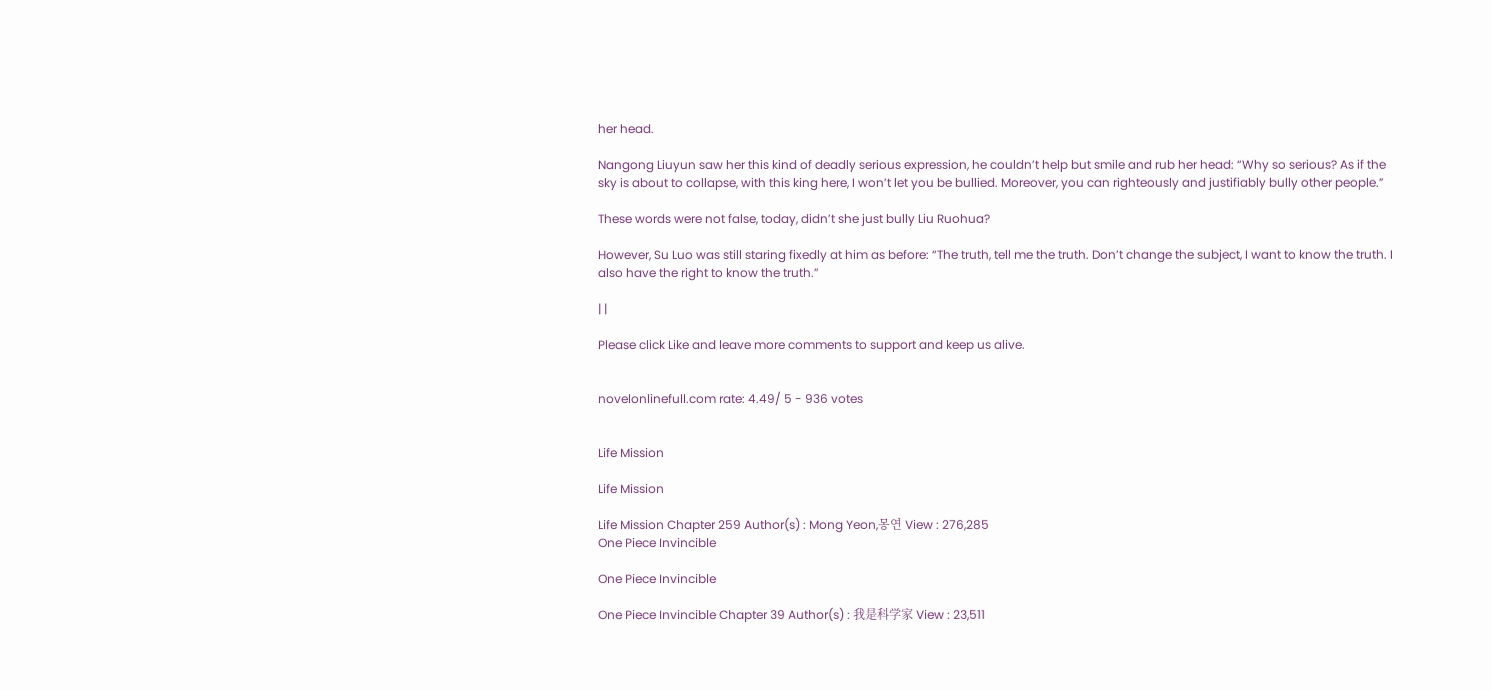her head.

Nangong Liuyun saw her this kind of deadly serious expression, he couldn’t help but smile and rub her head: “Why so serious? As if the sky is about to collapse, with this king here, I won’t let you be bullied. Moreover, you can righteously and justifiably bully other people.”

These words were not false, today, didn’t she just bully Liu Ruohua?

However, Su Luo was still staring fixedly at him as before: “The truth, tell me the truth. Don’t change the subject, I want to know the truth. I also have the right to know the truth.”

| |

Please click Like and leave more comments to support and keep us alive.


novelonlinefull.com rate: 4.49/ 5 - 936 votes


Life Mission

Life Mission

Life Mission Chapter 259 Author(s) : Mong Yeon,몽연 View : 276,285
One Piece Invincible

One Piece Invincible

One Piece Invincible Chapter 39 Author(s) : 我是科学家 View : 23,511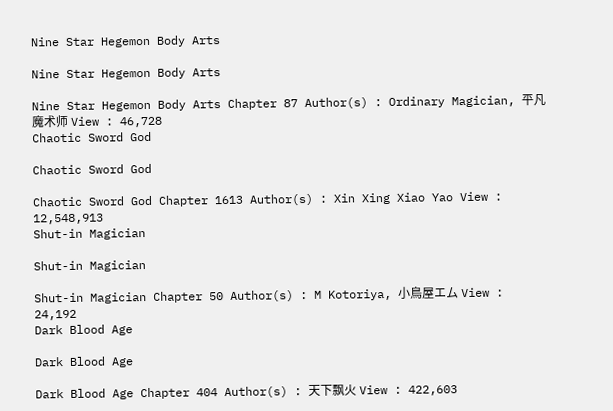Nine Star Hegemon Body Arts

Nine Star Hegemon Body Arts

Nine Star Hegemon Body Arts Chapter 87 Author(s) : Ordinary Magician, 平凡魔术师 View : 46,728
Chaotic Sword God

Chaotic Sword God

Chaotic Sword God Chapter 1613 Author(s) : Xin Xing Xiao Yao View : 12,548,913
Shut-in Magician

Shut-in Magician

Shut-in Magician Chapter 50 Author(s) : M Kotoriya, 小鳥屋エム View : 24,192
Dark Blood Age

Dark Blood Age

Dark Blood Age Chapter 404 Author(s) : 天下飘火 View : 422,603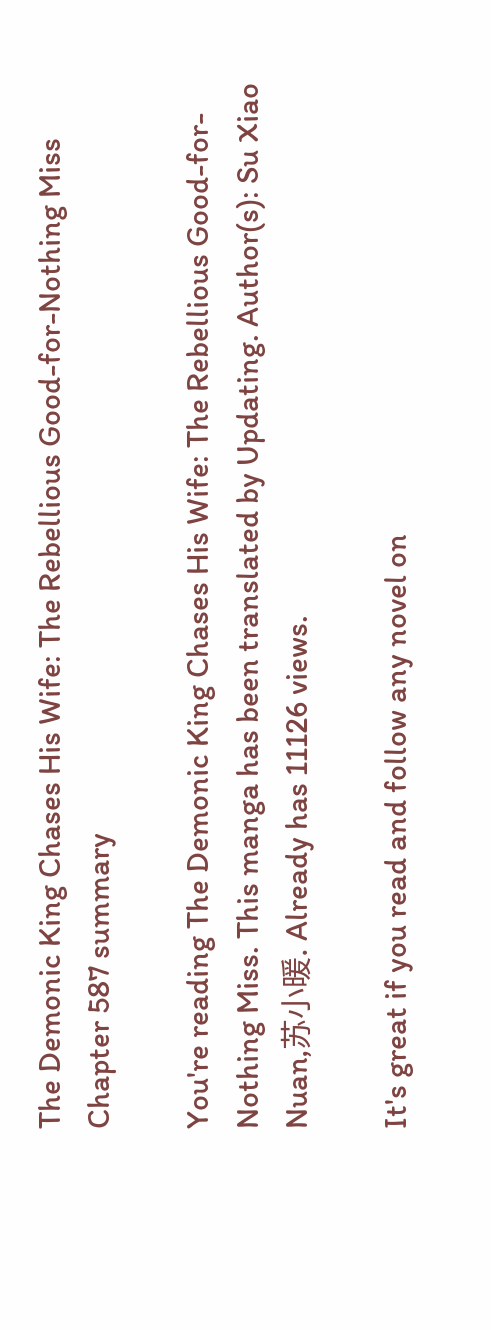The Demonic King Chases His Wife: The Rebellious Good-for-Nothing Miss Chapter 587 summary

You're reading The Demonic King Chases His Wife: The Rebellious Good-for-Nothing Miss. This manga has been translated by Updating. Author(s): Su Xiao Nuan,苏小暖. Already has 11126 views.

It's great if you read and follow any novel on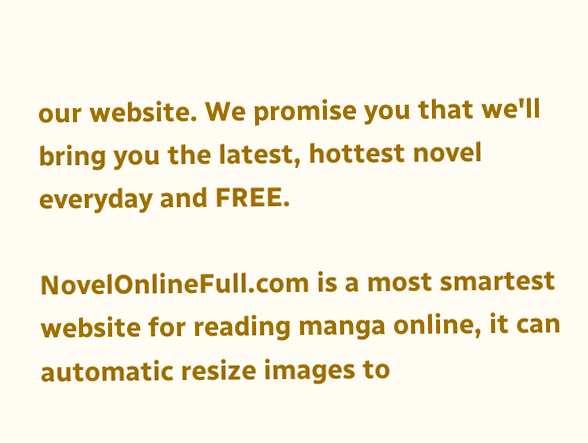our website. We promise you that we'll bring you the latest, hottest novel everyday and FREE.

NovelOnlineFull.com is a most smartest website for reading manga online, it can automatic resize images to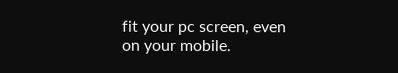fit your pc screen, even on your mobile.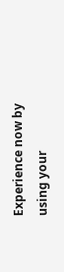Experience now by using your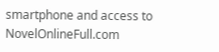smartphone and access to NovelOnlineFull.com